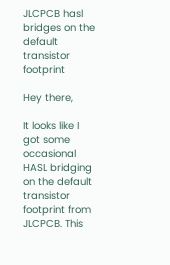JLCPCB hasl bridges on the default transistor footprint

Hey there,

It looks like I got some occasional HASL bridging on the default transistor footprint from JLCPCB. This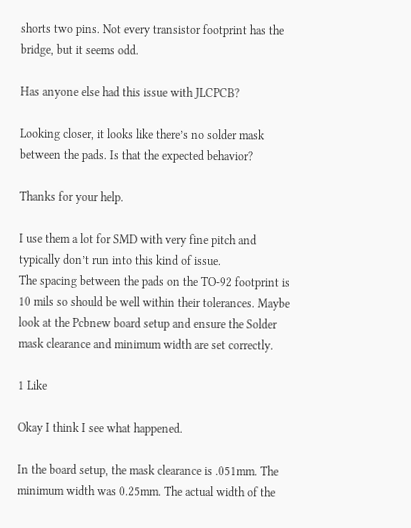shorts two pins. Not every transistor footprint has the bridge, but it seems odd.

Has anyone else had this issue with JLCPCB?

Looking closer, it looks like there’s no solder mask between the pads. Is that the expected behavior?

Thanks for your help.

I use them a lot for SMD with very fine pitch and typically don’t run into this kind of issue.
The spacing between the pads on the TO-92 footprint is 10 mils so should be well within their tolerances. Maybe look at the Pcbnew board setup and ensure the Solder mask clearance and minimum width are set correctly.

1 Like

Okay I think I see what happened.

In the board setup, the mask clearance is .051mm. The minimum width was 0.25mm. The actual width of the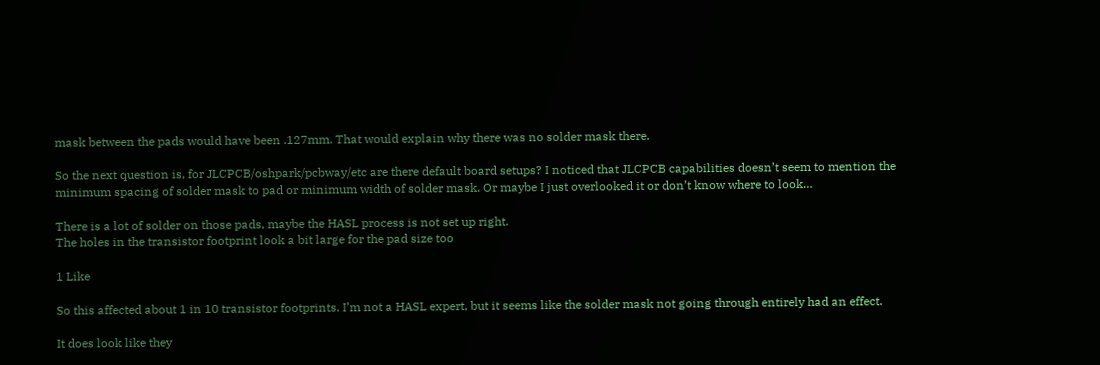mask between the pads would have been .127mm. That would explain why there was no solder mask there.

So the next question is, for JLCPCB/oshpark/pcbway/etc are there default board setups? I noticed that JLCPCB capabilities doesn’t seem to mention the minimum spacing of solder mask to pad or minimum width of solder mask. Or maybe I just overlooked it or don’t know where to look…

There is a lot of solder on those pads, maybe the HASL process is not set up right.
The holes in the transistor footprint look a bit large for the pad size too

1 Like

So this affected about 1 in 10 transistor footprints. I’m not a HASL expert, but it seems like the solder mask not going through entirely had an effect.

It does look like they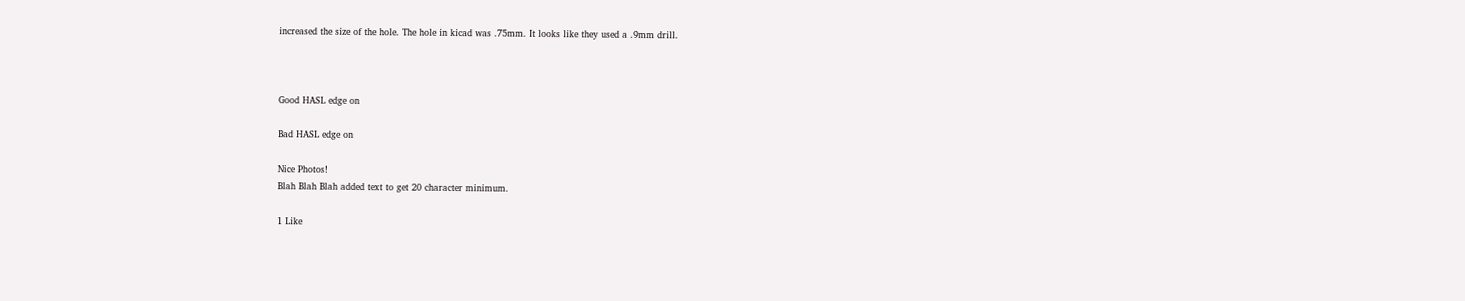increased the size of the hole. The hole in kicad was .75mm. It looks like they used a .9mm drill.



Good HASL edge on

Bad HASL edge on

Nice Photos!
Blah Blah Blah added text to get 20 character minimum.

1 Like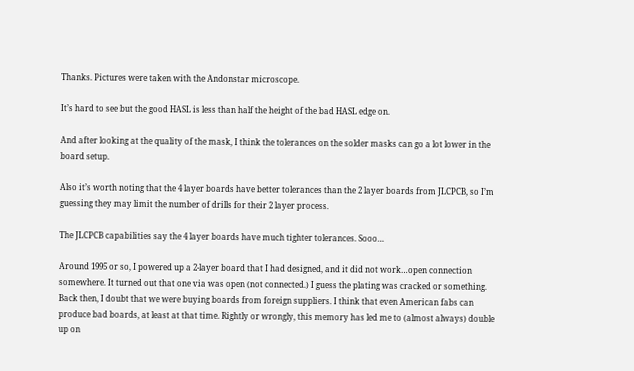Thanks. Pictures were taken with the Andonstar microscope.

It’s hard to see but the good HASL is less than half the height of the bad HASL edge on.

And after looking at the quality of the mask, I think the tolerances on the solder masks can go a lot lower in the board setup.

Also it’s worth noting that the 4 layer boards have better tolerances than the 2 layer boards from JLCPCB, so I’m guessing they may limit the number of drills for their 2 layer process.

The JLCPCB capabilities say the 4 layer boards have much tighter tolerances. Sooo…

Around 1995 or so, I powered up a 2-layer board that I had designed, and it did not work…open connection somewhere. It turned out that one via was open (not connected.) I guess the plating was cracked or something. Back then, I doubt that we were buying boards from foreign suppliers. I think that even American fabs can produce bad boards, at least at that time. Rightly or wrongly, this memory has led me to (almost always) double up on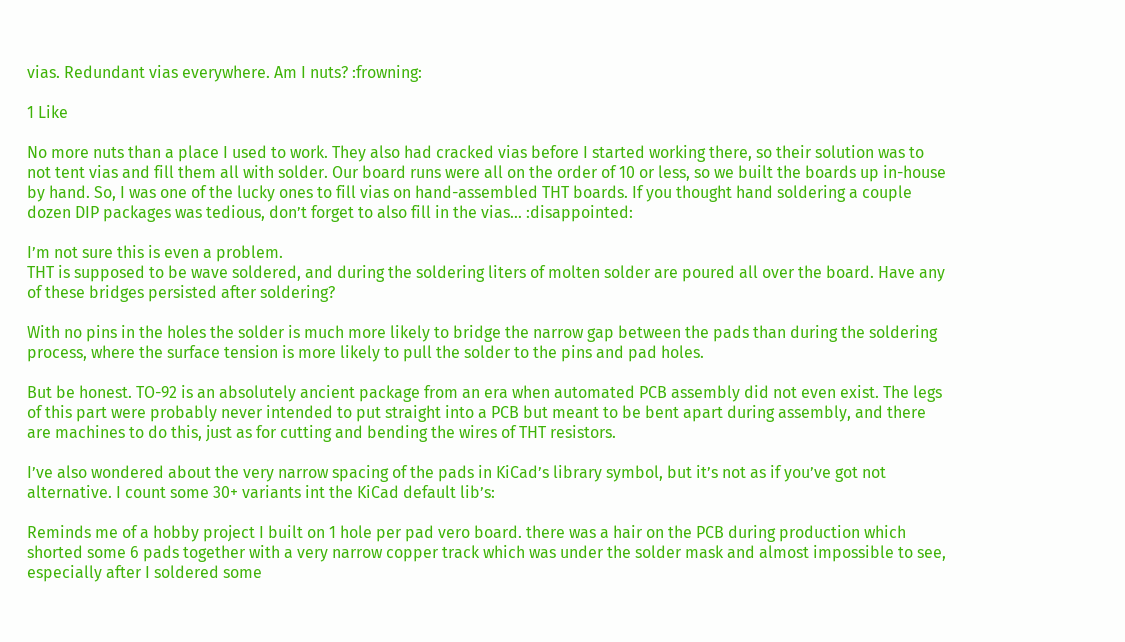vias. Redundant vias everywhere. Am I nuts? :frowning:

1 Like

No more nuts than a place I used to work. They also had cracked vias before I started working there, so their solution was to not tent vias and fill them all with solder. Our board runs were all on the order of 10 or less, so we built the boards up in-house by hand. So, I was one of the lucky ones to fill vias on hand-assembled THT boards. If you thought hand soldering a couple dozen DIP packages was tedious, don’t forget to also fill in the vias… :disappointed:

I’m not sure this is even a problem.
THT is supposed to be wave soldered, and during the soldering liters of molten solder are poured all over the board. Have any of these bridges persisted after soldering?

With no pins in the holes the solder is much more likely to bridge the narrow gap between the pads than during the soldering process, where the surface tension is more likely to pull the solder to the pins and pad holes.

But be honest. TO-92 is an absolutely ancient package from an era when automated PCB assembly did not even exist. The legs of this part were probably never intended to put straight into a PCB but meant to be bent apart during assembly, and there are machines to do this, just as for cutting and bending the wires of THT resistors.

I’ve also wondered about the very narrow spacing of the pads in KiCad’s library symbol, but it’s not as if you’ve got not alternative. I count some 30+ variants int the KiCad default lib’s:

Reminds me of a hobby project I built on 1 hole per pad vero board. there was a hair on the PCB during production which shorted some 6 pads together with a very narrow copper track which was under the solder mask and almost impossible to see, especially after I soldered some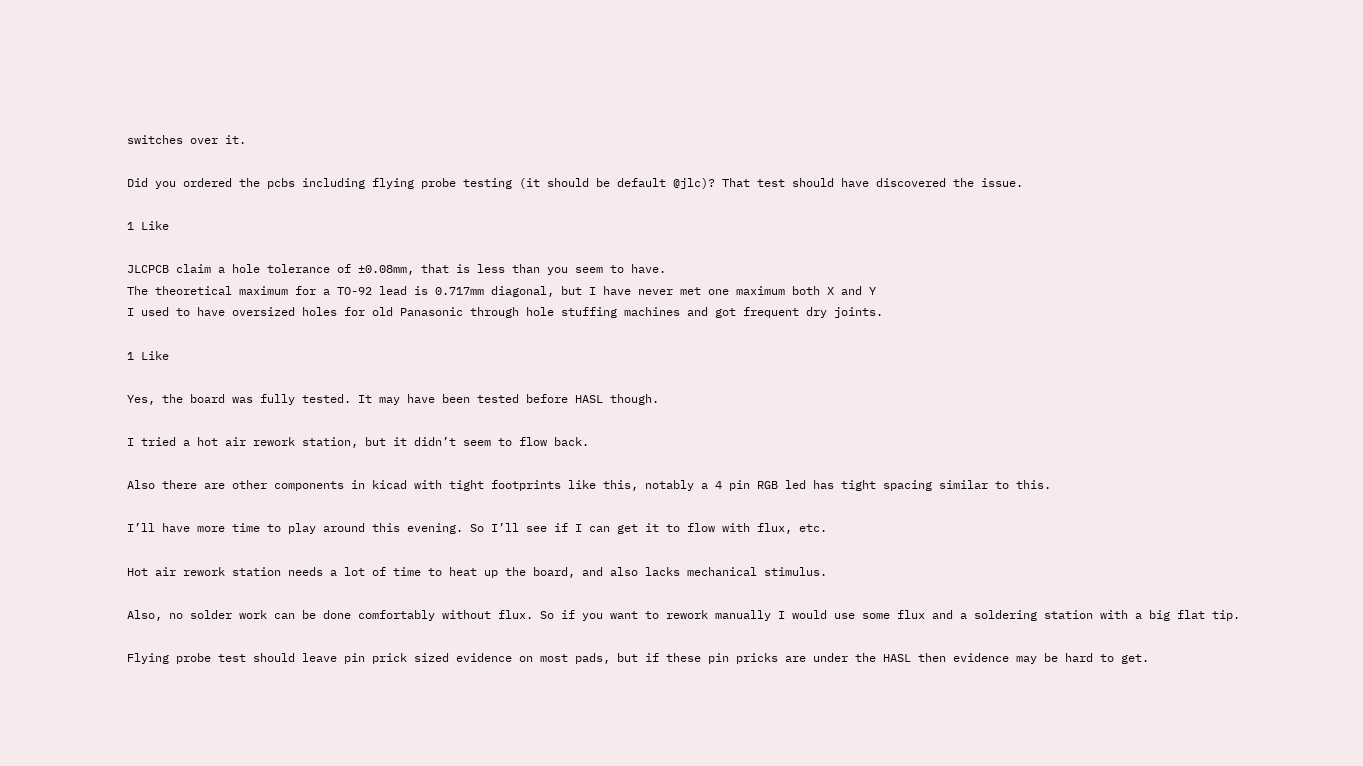switches over it.

Did you ordered the pcbs including flying probe testing (it should be default @jlc)? That test should have discovered the issue.

1 Like

JLCPCB claim a hole tolerance of ±0.08mm, that is less than you seem to have.
The theoretical maximum for a TO-92 lead is 0.717mm diagonal, but I have never met one maximum both X and Y
I used to have oversized holes for old Panasonic through hole stuffing machines and got frequent dry joints.

1 Like

Yes, the board was fully tested. It may have been tested before HASL though.

I tried a hot air rework station, but it didn’t seem to flow back.

Also there are other components in kicad with tight footprints like this, notably a 4 pin RGB led has tight spacing similar to this.

I’ll have more time to play around this evening. So I’ll see if I can get it to flow with flux, etc.

Hot air rework station needs a lot of time to heat up the board, and also lacks mechanical stimulus.

Also, no solder work can be done comfortably without flux. So if you want to rework manually I would use some flux and a soldering station with a big flat tip.

Flying probe test should leave pin prick sized evidence on most pads, but if these pin pricks are under the HASL then evidence may be hard to get.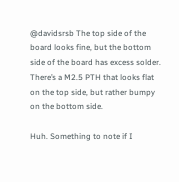@davidsrsb The top side of the board looks fine, but the bottom side of the board has excess solder. There’s a M2.5 PTH that looks flat on the top side, but rather bumpy on the bottom side.

Huh. Something to note if I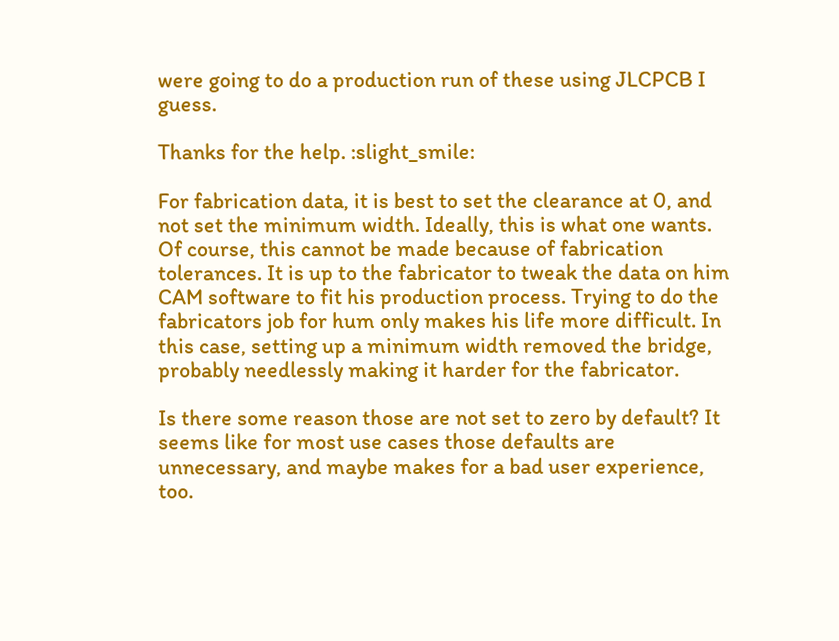were going to do a production run of these using JLCPCB I guess.

Thanks for the help. :slight_smile:

For fabrication data, it is best to set the clearance at 0, and not set the minimum width. Ideally, this is what one wants. Of course, this cannot be made because of fabrication tolerances. It is up to the fabricator to tweak the data on him CAM software to fit his production process. Trying to do the fabricators job for hum only makes his life more difficult. In this case, setting up a minimum width removed the bridge, probably needlessly making it harder for the fabricator.

Is there some reason those are not set to zero by default? It seems like for most use cases those defaults are unnecessary, and maybe makes for a bad user experience, too.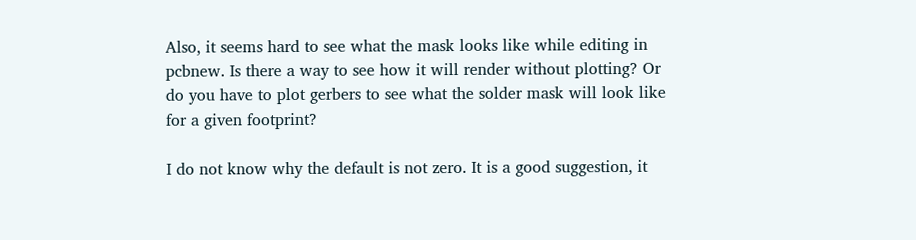Also, it seems hard to see what the mask looks like while editing in pcbnew. Is there a way to see how it will render without plotting? Or do you have to plot gerbers to see what the solder mask will look like for a given footprint?

I do not know why the default is not zero. It is a good suggestion, it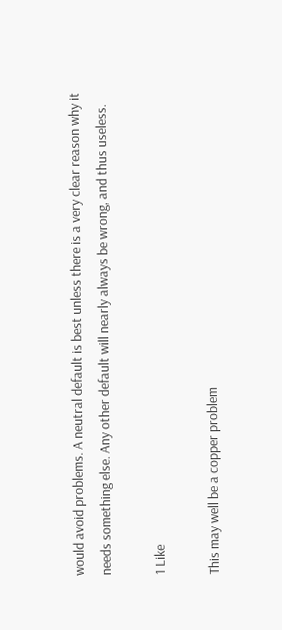would avoid problems. A neutral default is best unless there is a very clear reason why it needs something else. Any other default will nearly always be wrong, and thus useless.

1 Like

This may well be a copper problem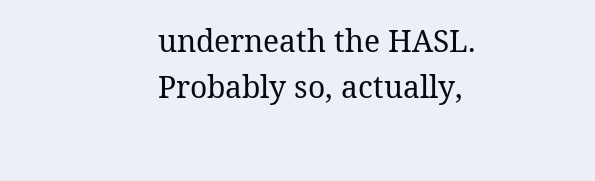underneath the HASL. Probably so, actually,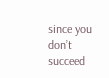since you don’t succeed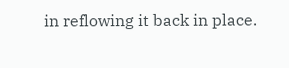in reflowing it back in place.